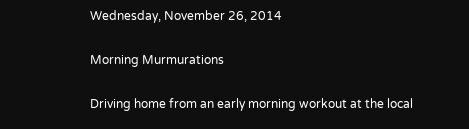Wednesday, November 26, 2014

Morning Murmurations

Driving home from an early morning workout at the local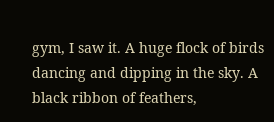gym, I saw it. A huge flock of birds dancing and dipping in the sky. A black ribbon of feathers,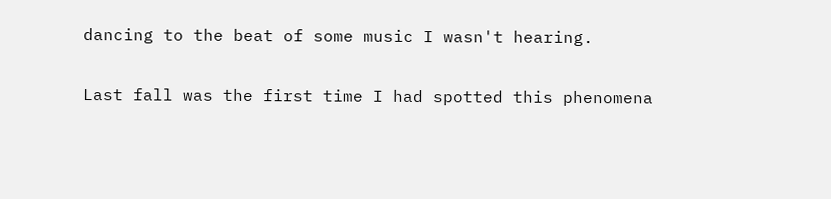dancing to the beat of some music I wasn't hearing.

Last fall was the first time I had spotted this phenomena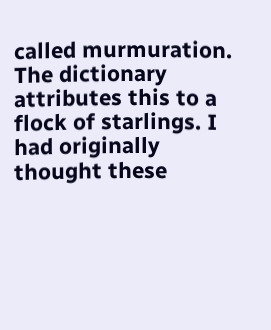called murmuration. The dictionary attributes this to a flock of starlings. I had originally thought these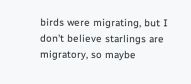birds were migrating, but I don't believe starlings are migratory, so maybe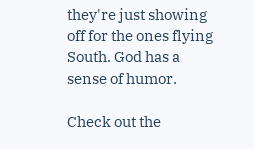they're just showing off for the ones flying South. God has a sense of humor.

Check out the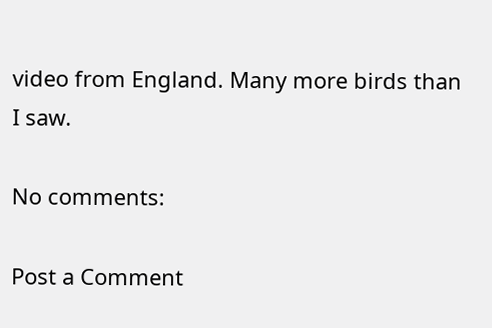video from England. Many more birds than I saw.

No comments:

Post a Comment